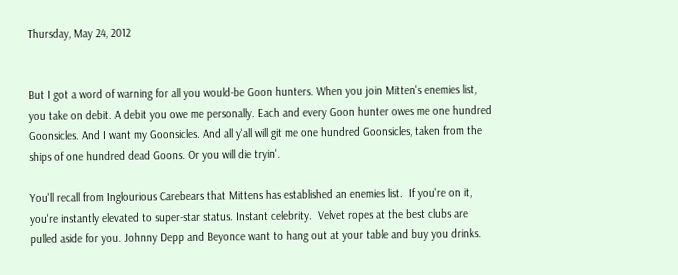Thursday, May 24, 2012


But I got a word of warning for all you would-be Goon hunters. When you join Mitten's enemies list, you take on debit. A debit you owe me personally. Each and every Goon hunter owes me one hundred Goonsicles. And I want my Goonsicles. And all y'all will git me one hundred Goonsicles, taken from the ships of one hundred dead Goons. Or you will die tryin'.

You'll recall from Inglourious Carebears that Mittens has established an enemies list.  If you're on it, you're instantly elevated to super-star status. Instant celebrity.  Velvet ropes at the best clubs are pulled aside for you. Johnny Depp and Beyonce want to hang out at your table and buy you drinks.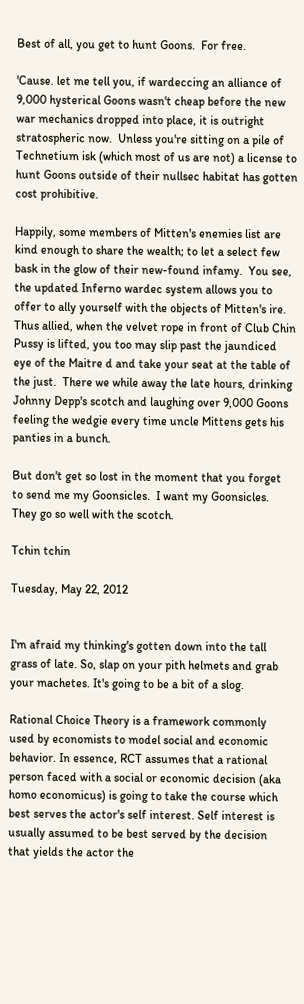Best of all, you get to hunt Goons.  For free.

'Cause. let me tell you, if wardeccing an alliance of 9,000 hysterical Goons wasn't cheap before the new war mechanics dropped into place, it is outright stratospheric now.  Unless you're sitting on a pile of Technetium isk (which most of us are not) a license to hunt Goons outside of their nullsec habitat has gotten cost prohibitive.

Happily, some members of Mitten's enemies list are kind enough to share the wealth; to let a select few bask in the glow of their new-found infamy.  You see, the updated Inferno wardec system allows you to offer to ally yourself with the objects of Mitten's ire.  Thus allied, when the velvet rope in front of Club Chin Pussy is lifted, you too may slip past the jaundiced eye of the Maitre d and take your seat at the table of the just.  There we while away the late hours, drinking Johnny Depp's scotch and laughing over 9,000 Goons feeling the wedgie every time uncle Mittens gets his panties in a bunch.

But don't get so lost in the moment that you forget to send me my Goonsicles.  I want my Goonsicles.  They go so well with the scotch.

Tchin tchin

Tuesday, May 22, 2012


I'm afraid my thinking's gotten down into the tall grass of late. So, slap on your pith helmets and grab your machetes. It's going to be a bit of a slog.

Rational Choice Theory is a framework commonly used by economists to model social and economic behavior. In essence, RCT assumes that a rational person faced with a social or economic decision (aka homo economicus) is going to take the course which best serves the actor's self interest. Self interest is usually assumed to be best served by the decision that yields the actor the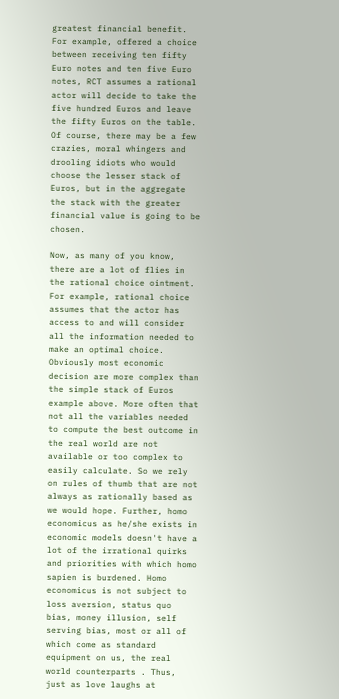greatest financial benefit. For example, offered a choice between receiving ten fifty Euro notes and ten five Euro notes, RCT assumes a rational actor will decide to take the five hundred Euros and leave the fifty Euros on the table. Of course, there may be a few crazies, moral whingers and drooling idiots who would choose the lesser stack of Euros, but in the aggregate the stack with the greater financial value is going to be chosen.

Now, as many of you know, there are a lot of flies in the rational choice ointment. For example, rational choice assumes that the actor has access to and will consider all the information needed to make an optimal choice. Obviously most economic decision are more complex than the simple stack of Euros example above. More often that not all the variables needed to compute the best outcome in the real world are not available or too complex to easily calculate. So we rely on rules of thumb that are not always as rationally based as we would hope. Further, homo economicus as he/she exists in economic models doesn't have a lot of the irrational quirks and priorities with which homo sapien is burdened. Homo economicus is not subject to loss aversion, status quo bias, money illusion, self serving bias, most or all of which come as standard equipment on us, the real world counterparts . Thus, just as love laughs at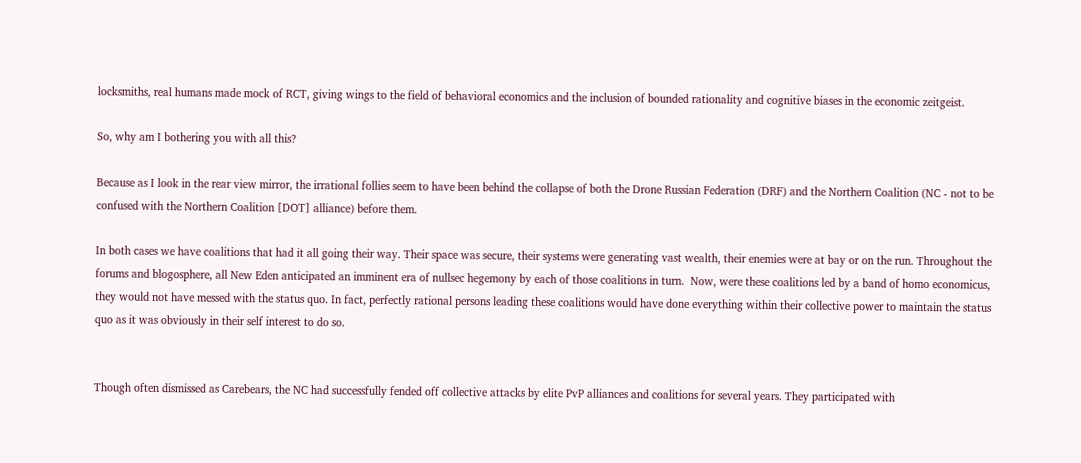locksmiths, real humans made mock of RCT, giving wings to the field of behavioral economics and the inclusion of bounded rationality and cognitive biases in the economic zeitgeist.

So, why am I bothering you with all this?

Because as I look in the rear view mirror, the irrational follies seem to have been behind the collapse of both the Drone Russian Federation (DRF) and the Northern Coalition (NC - not to be confused with the Northern Coalition [DOT] alliance) before them.

In both cases we have coalitions that had it all going their way. Their space was secure, their systems were generating vast wealth, their enemies were at bay or on the run. Throughout the forums and blogosphere, all New Eden anticipated an imminent era of nullsec hegemony by each of those coalitions in turn.  Now, were these coalitions led by a band of homo economicus, they would not have messed with the status quo. In fact, perfectly rational persons leading these coalitions would have done everything within their collective power to maintain the status quo as it was obviously in their self interest to do so.


Though often dismissed as Carebears, the NC had successfully fended off collective attacks by elite PvP alliances and coalitions for several years. They participated with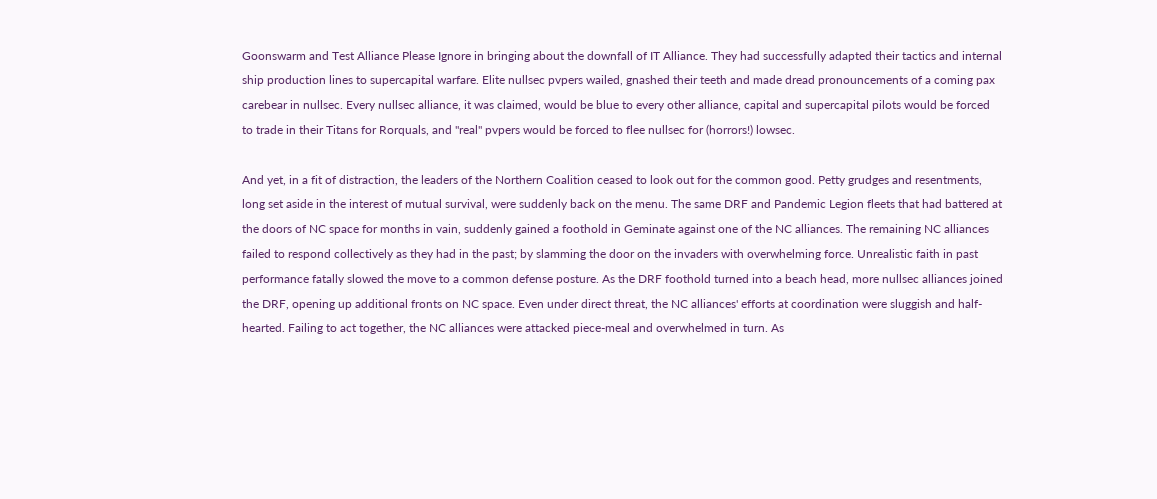Goonswarm and Test Alliance Please Ignore in bringing about the downfall of IT Alliance. They had successfully adapted their tactics and internal ship production lines to supercapital warfare. Elite nullsec pvpers wailed, gnashed their teeth and made dread pronouncements of a coming pax carebear in nullsec. Every nullsec alliance, it was claimed, would be blue to every other alliance, capital and supercapital pilots would be forced to trade in their Titans for Rorquals, and "real" pvpers would be forced to flee nullsec for (horrors!) lowsec.

And yet, in a fit of distraction, the leaders of the Northern Coalition ceased to look out for the common good. Petty grudges and resentments, long set aside in the interest of mutual survival, were suddenly back on the menu. The same DRF and Pandemic Legion fleets that had battered at the doors of NC space for months in vain, suddenly gained a foothold in Geminate against one of the NC alliances. The remaining NC alliances failed to respond collectively as they had in the past; by slamming the door on the invaders with overwhelming force. Unrealistic faith in past performance fatally slowed the move to a common defense posture. As the DRF foothold turned into a beach head, more nullsec alliances joined the DRF, opening up additional fronts on NC space. Even under direct threat, the NC alliances' efforts at coordination were sluggish and half-hearted. Failing to act together, the NC alliances were attacked piece-meal and overwhelmed in turn. As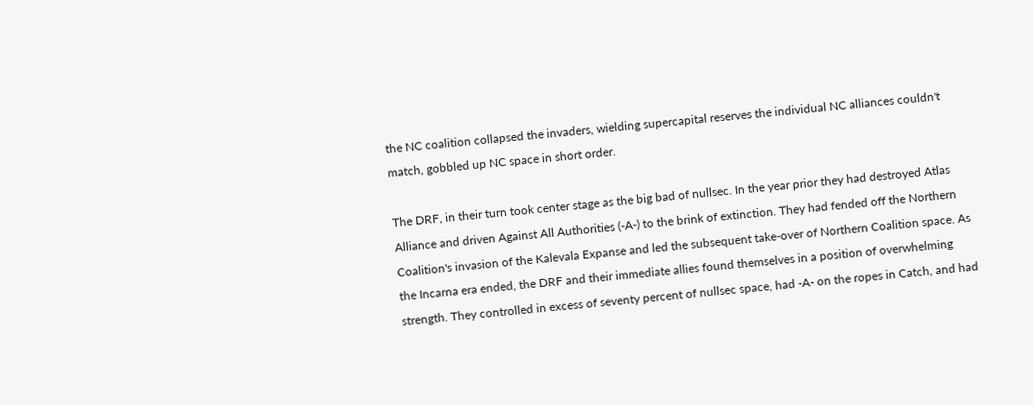the NC coalition collapsed the invaders, wielding supercapital reserves the individual NC alliances couldn't match, gobbled up NC space in short order.

The DRF, in their turn took center stage as the big bad of nullsec. In the year prior they had destroyed Atlas Alliance and driven Against All Authorities (-A-) to the brink of extinction. They had fended off the Northern Coalition's invasion of the Kalevala Expanse and led the subsequent take-over of Northern Coalition space. As the Incarna era ended, the DRF and their immediate allies found themselves in a position of overwhelming strength. They controlled in excess of seventy percent of nullsec space, had -A- on the ropes in Catch, and had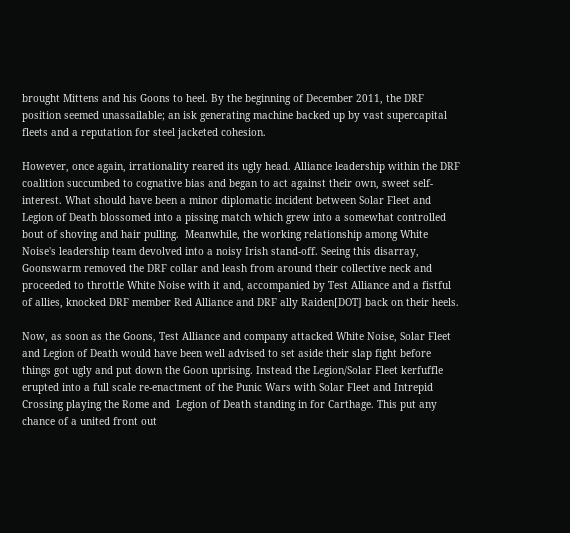brought Mittens and his Goons to heel. By the beginning of December 2011, the DRF position seemed unassailable; an isk generating machine backed up by vast supercapital fleets and a reputation for steel jacketed cohesion.

However, once again, irrationality reared its ugly head. Alliance leadership within the DRF coalition succumbed to cognative bias and began to act against their own, sweet self-interest. What should have been a minor diplomatic incident between Solar Fleet and Legion of Death blossomed into a pissing match which grew into a somewhat controlled bout of shoving and hair pulling.  Meanwhile, the working relationship among White Noise's leadership team devolved into a noisy Irish stand-off. Seeing this disarray, Goonswarm removed the DRF collar and leash from around their collective neck and proceeded to throttle White Noise with it and, accompanied by Test Alliance and a fistful of allies, knocked DRF member Red Alliance and DRF ally Raiden[DOT] back on their heels.

Now, as soon as the Goons, Test Alliance and company attacked White Noise, Solar Fleet and Legion of Death would have been well advised to set aside their slap fight before things got ugly and put down the Goon uprising. Instead the Legion/Solar Fleet kerfuffle erupted into a full scale re-enactment of the Punic Wars with Solar Fleet and Intrepid Crossing playing the Rome and  Legion of Death standing in for Carthage. This put any chance of a united front out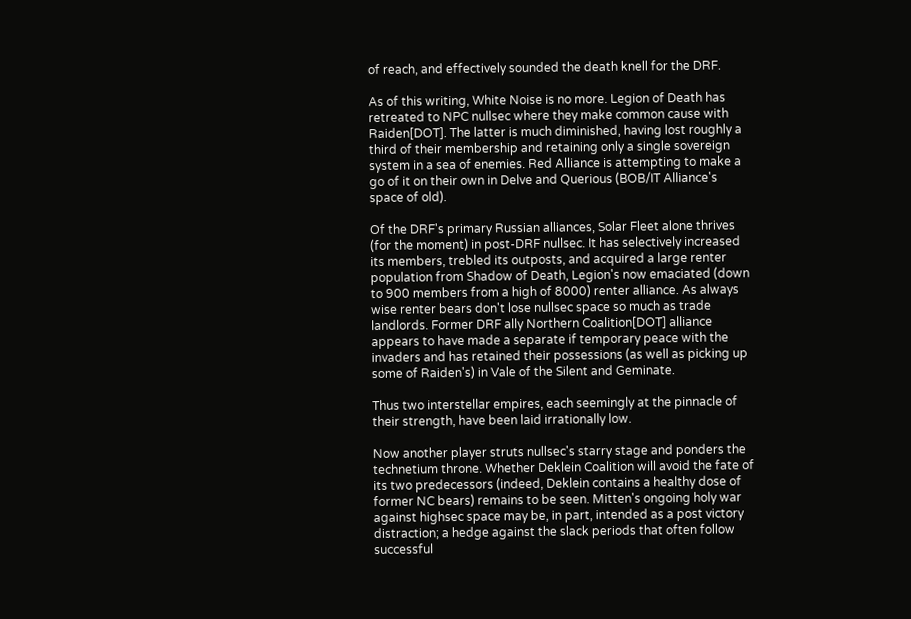of reach, and effectively sounded the death knell for the DRF.

As of this writing, White Noise is no more. Legion of Death has retreated to NPC nullsec where they make common cause with Raiden[DOT]. The latter is much diminished, having lost roughly a third of their membership and retaining only a single sovereign system in a sea of enemies. Red Alliance is attempting to make a go of it on their own in Delve and Querious (BOB/IT Alliance's space of old).

Of the DRF's primary Russian alliances, Solar Fleet alone thrives (for the moment) in post-DRF nullsec. It has selectively increased its members, trebled its outposts, and acquired a large renter population from Shadow of Death, Legion's now emaciated (down to 900 members from a high of 8000) renter alliance. As always wise renter bears don't lose nullsec space so much as trade landlords. Former DRF ally Northern Coalition[DOT] alliance appears to have made a separate if temporary peace with the invaders and has retained their possessions (as well as picking up some of Raiden's) in Vale of the Silent and Geminate.

Thus two interstellar empires, each seemingly at the pinnacle of their strength, have been laid irrationally low.

Now another player struts nullsec's starry stage and ponders the technetium throne. Whether Deklein Coalition will avoid the fate of its two predecessors (indeed, Deklein contains a healthy dose of former NC bears) remains to be seen. Mitten's ongoing holy war against highsec space may be, in part, intended as a post victory distraction; a hedge against the slack periods that often follow successful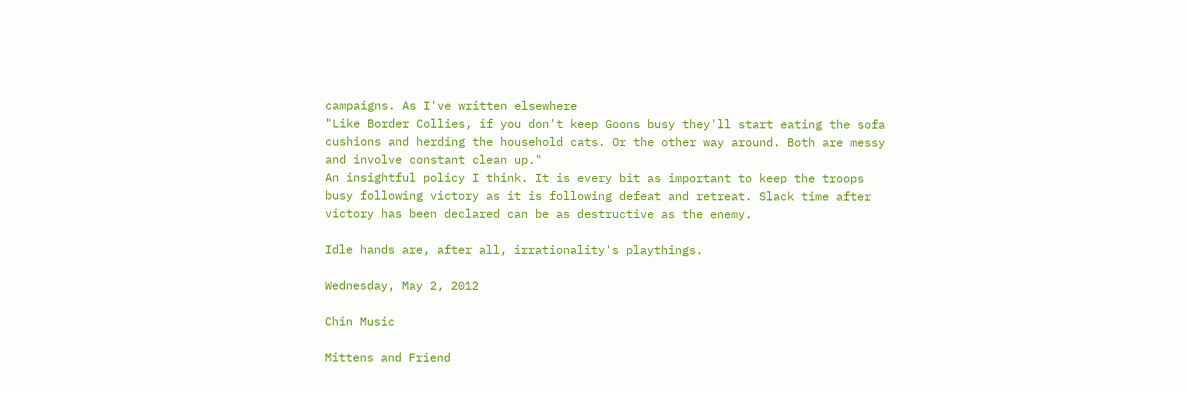campaigns. As I've written elsewhere
"Like Border Collies, if you don't keep Goons busy they'll start eating the sofa cushions and herding the household cats. Or the other way around. Both are messy and involve constant clean up."
An insightful policy I think. It is every bit as important to keep the troops busy following victory as it is following defeat and retreat. Slack time after victory has been declared can be as destructive as the enemy.

Idle hands are, after all, irrationality's playthings.

Wednesday, May 2, 2012

Chin Music

Mittens and Friend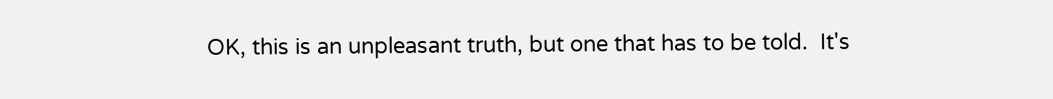OK, this is an unpleasant truth, but one that has to be told.  It's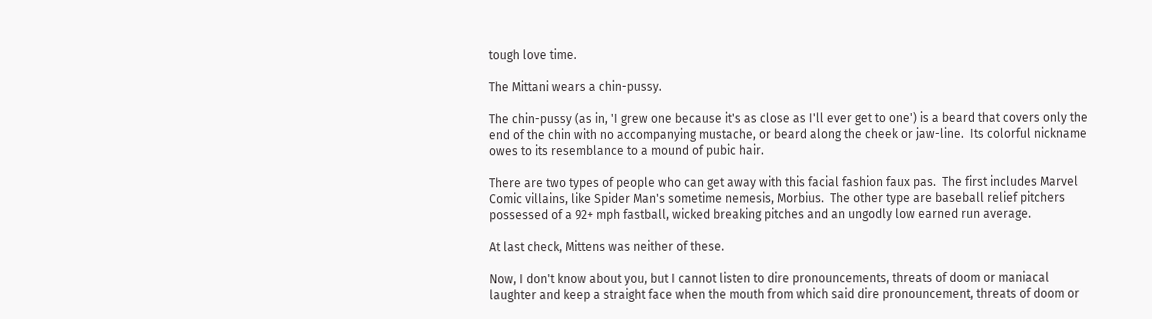tough love time.

The Mittani wears a chin-pussy.

The chin-pussy (as in, 'I grew one because it's as close as I'll ever get to one') is a beard that covers only the end of the chin with no accompanying mustache, or beard along the cheek or jaw-line.  Its colorful nickname owes to its resemblance to a mound of pubic hair.

There are two types of people who can get away with this facial fashion faux pas.  The first includes Marvel Comic villains, like Spider Man's sometime nemesis, Morbius.  The other type are baseball relief pitchers possessed of a 92+ mph fastball, wicked breaking pitches and an ungodly low earned run average.

At last check, Mittens was neither of these.

Now, I don't know about you, but I cannot listen to dire pronouncements, threats of doom or maniacal laughter and keep a straight face when the mouth from which said dire pronouncement, threats of doom or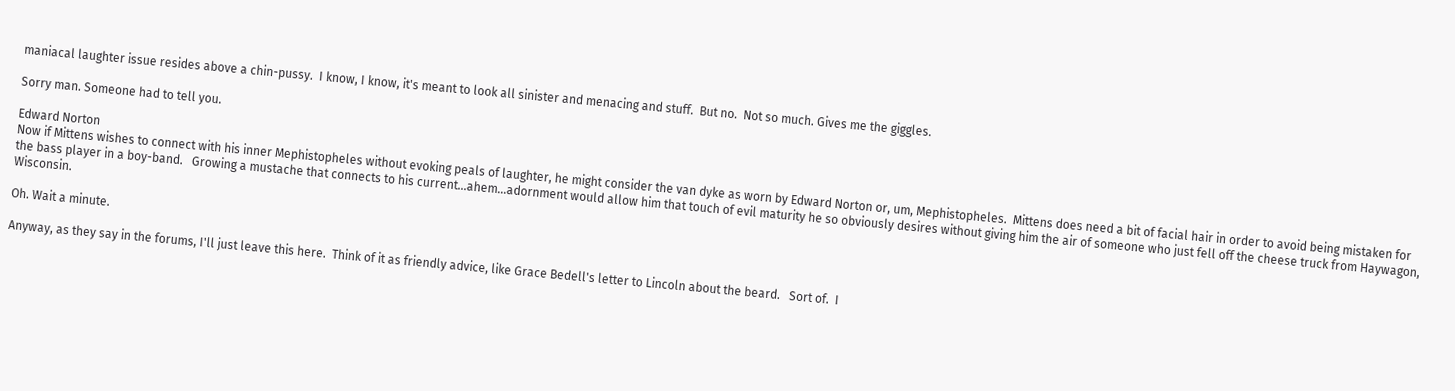maniacal laughter issue resides above a chin-pussy.  I know, I know, it's meant to look all sinister and menacing and stuff.  But no.  Not so much. Gives me the giggles.

Sorry man. Someone had to tell you.

Edward Norton
Now if Mittens wishes to connect with his inner Mephistopheles without evoking peals of laughter, he might consider the van dyke as worn by Edward Norton or, um, Mephistopheles.  Mittens does need a bit of facial hair in order to avoid being mistaken for the bass player in a boy-band.   Growing a mustache that connects to his current...ahem...adornment would allow him that touch of evil maturity he so obviously desires without giving him the air of someone who just fell off the cheese truck from Haywagon, Wisconsin.

Oh. Wait a minute.

Anyway, as they say in the forums, I'll just leave this here.  Think of it as friendly advice, like Grace Bedell's letter to Lincoln about the beard.   Sort of.  I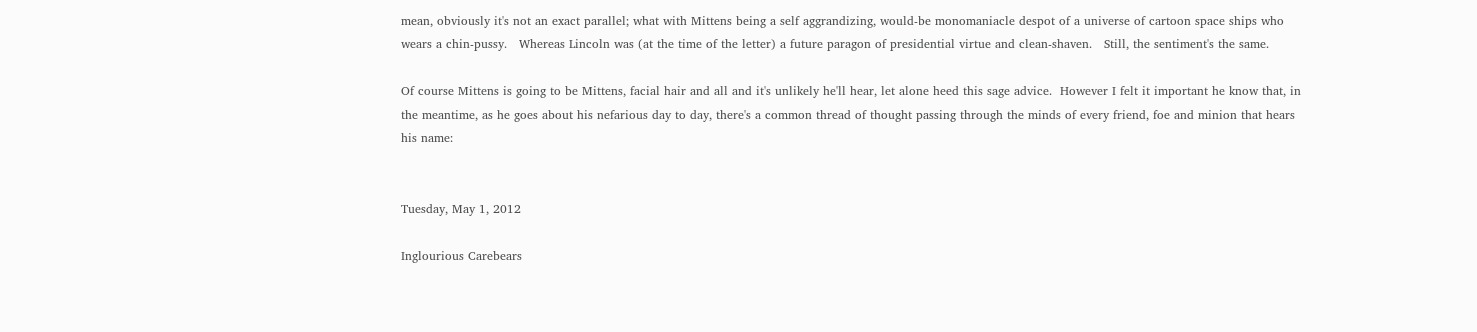mean, obviously it's not an exact parallel; what with Mittens being a self aggrandizing, would-be monomaniacle despot of a universe of cartoon space ships who wears a chin-pussy.   Whereas Lincoln was (at the time of the letter) a future paragon of presidential virtue and clean-shaven.   Still, the sentiment's the same.

Of course Mittens is going to be Mittens, facial hair and all and it's unlikely he'll hear, let alone heed this sage advice.  However I felt it important he know that, in the meantime, as he goes about his nefarious day to day, there's a common thread of thought passing through the minds of every friend, foe and minion that hears his name:


Tuesday, May 1, 2012

Inglourious Carebears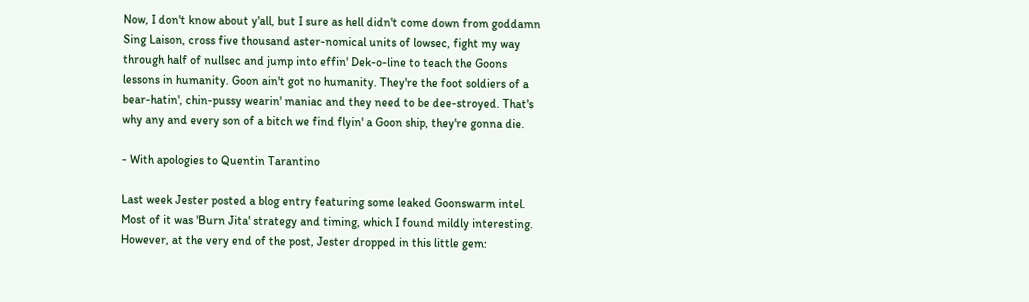Now, I don't know about y'all, but I sure as hell didn't come down from goddamn Sing Laison, cross five thousand aster-nomical units of lowsec, fight my way through half of nullsec and jump into effin' Dek-o-line to teach the Goons lessons in humanity. Goon ain't got no humanity. They're the foot soldiers of a bear-hatin', chin-pussy wearin' maniac and they need to be dee-stroyed. That's why any and every son of a bitch we find flyin' a Goon ship, they're gonna die.

- With apologies to Quentin Tarantino

Last week Jester posted a blog entry featuring some leaked Goonswarm intel. Most of it was 'Burn Jita' strategy and timing, which I found mildly interesting. However, at the very end of the post, Jester dropped in this little gem: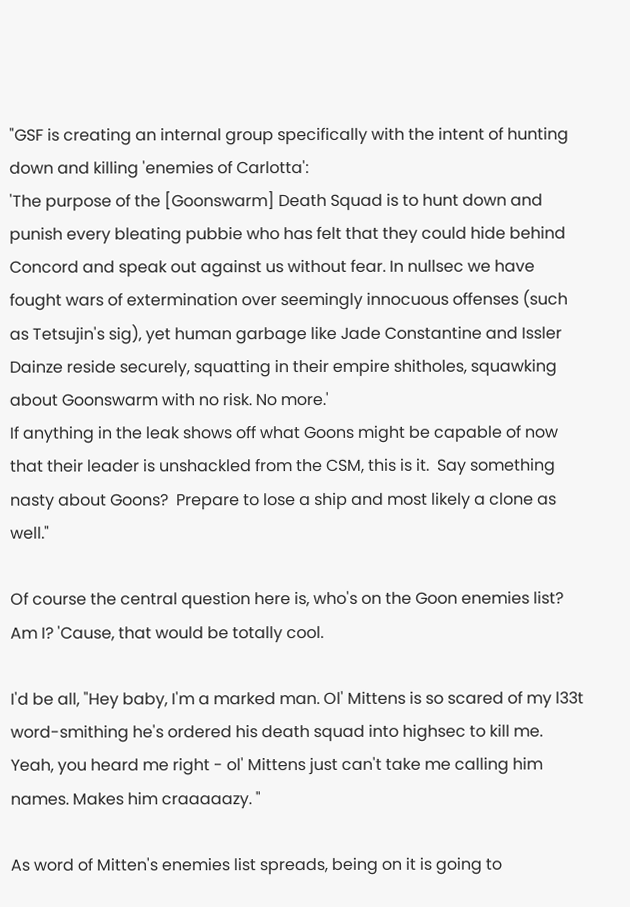"GSF is creating an internal group specifically with the intent of hunting down and killing 'enemies of Carlotta':
'The purpose of the [Goonswarm] Death Squad is to hunt down and punish every bleating pubbie who has felt that they could hide behind Concord and speak out against us without fear. In nullsec we have fought wars of extermination over seemingly innocuous offenses (such as Tetsujin's sig)‚ yet human garbage like Jade Constantine and Issler Dainze reside securely, squatting in their empire shitholes, squawking about Goonswarm with no risk. No more.'
If anything in the leak shows off what Goons might be capable of now that their leader is unshackled from the CSM, this is it.  Say something nasty about Goons?  Prepare to lose a ship and most likely a clone as well."

Of course the central question here is, who's on the Goon enemies list? Am I? 'Cause, that would be totally cool.

I'd be all, "Hey baby, I'm a marked man. Ol' Mittens is so scared of my l33t word-smithing he's ordered his death squad into highsec to kill me. Yeah, you heard me right - ol' Mittens just can't take me calling him names. Makes him craaaaazy. "

As word of Mitten's enemies list spreads, being on it is going to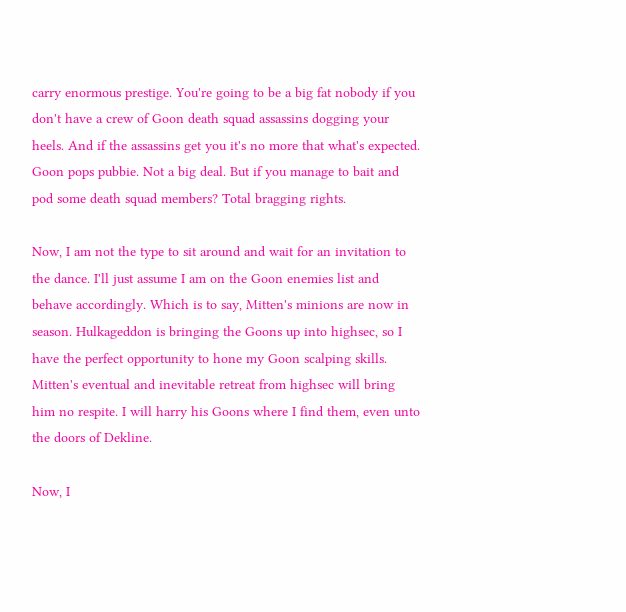carry enormous prestige. You're going to be a big fat nobody if you don't have a crew of Goon death squad assassins dogging your heels. And if the assassins get you it's no more that what's expected. Goon pops pubbie. Not a big deal. But if you manage to bait and pod some death squad members? Total bragging rights.

Now, I am not the type to sit around and wait for an invitation to the dance. I'll just assume I am on the Goon enemies list and behave accordingly. Which is to say, Mitten's minions are now in season. Hulkageddon is bringing the Goons up into highsec, so I have the perfect opportunity to hone my Goon scalping skills. Mitten's eventual and inevitable retreat from highsec will bring him no respite. I will harry his Goons where I find them, even unto the doors of Dekline.

Now, I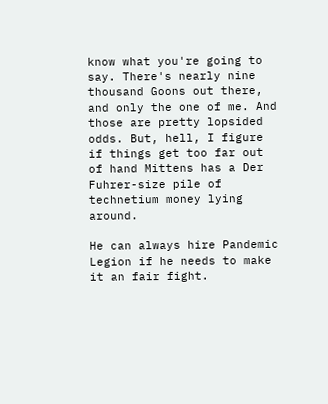know what you're going to say. There's nearly nine thousand Goons out there, and only the one of me. And those are pretty lopsided odds. But, hell, I figure if things get too far out of hand Mittens has a Der Fuhrer-size pile of technetium money lying around.

He can always hire Pandemic Legion if he needs to make it an fair fight.